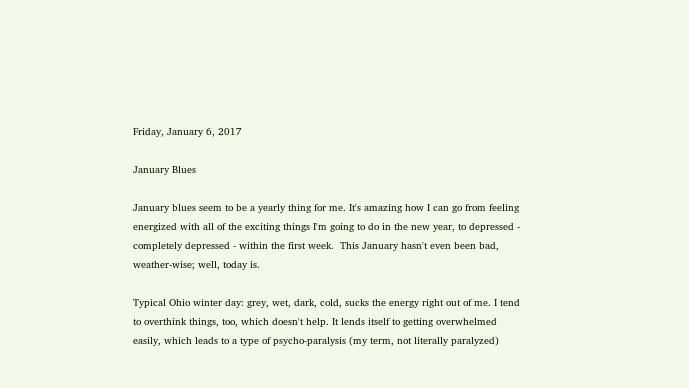Friday, January 6, 2017

January Blues

January blues seem to be a yearly thing for me. It's amazing how I can go from feeling energized with all of the exciting things I'm going to do in the new year, to depressed - completely depressed - within the first week.  This January hasn't even been bad, weather-wise; well, today is.

Typical Ohio winter day: grey, wet, dark, cold, sucks the energy right out of me. I tend to overthink things, too, which doesn't help. It lends itself to getting overwhelmed easily, which leads to a type of psycho-paralysis (my term, not literally paralyzed)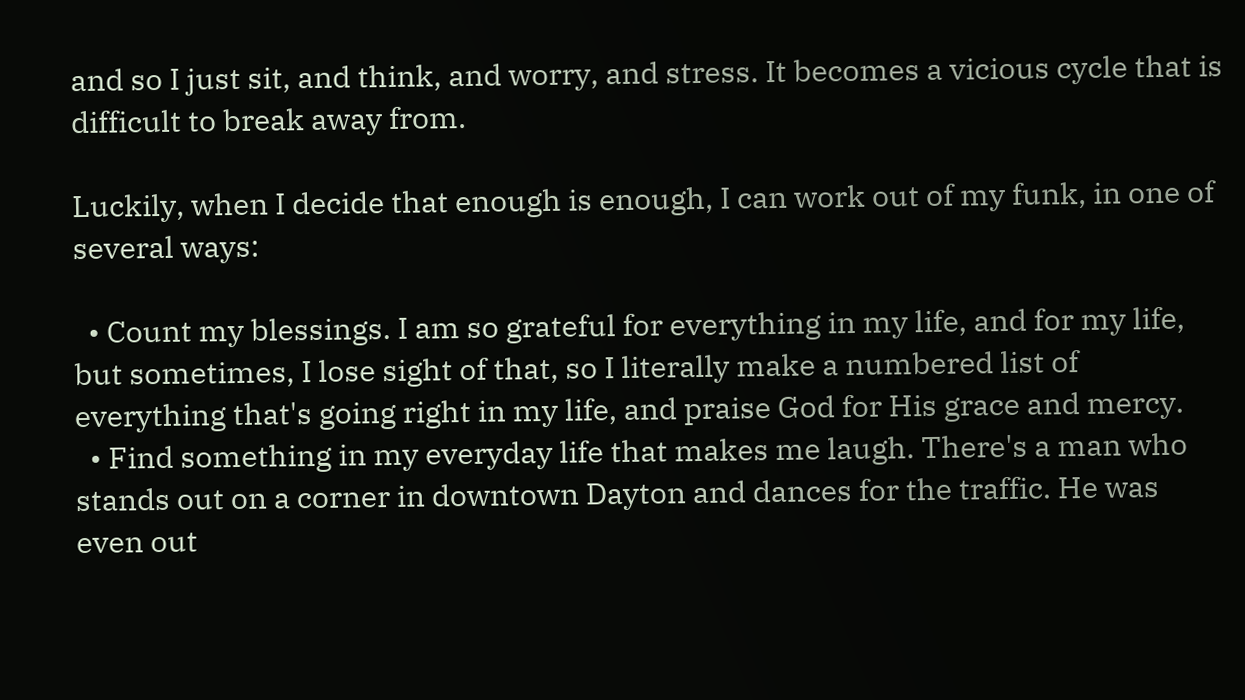and so I just sit, and think, and worry, and stress. It becomes a vicious cycle that is difficult to break away from.

Luckily, when I decide that enough is enough, I can work out of my funk, in one of several ways:

  • Count my blessings. I am so grateful for everything in my life, and for my life, but sometimes, I lose sight of that, so I literally make a numbered list of everything that's going right in my life, and praise God for His grace and mercy.
  • Find something in my everyday life that makes me laugh. There's a man who stands out on a corner in downtown Dayton and dances for the traffic. He was even out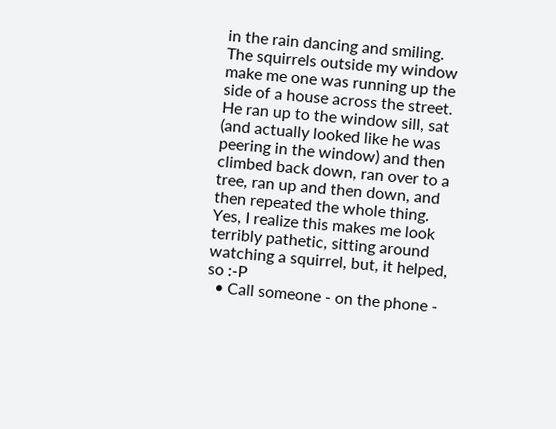in the rain dancing and smiling. The squirrels outside my window make me one was running up the side of a house across the street. He ran up to the window sill, sat (and actually looked like he was peering in the window) and then climbed back down, ran over to a tree, ran up and then down, and then repeated the whole thing. Yes, I realize this makes me look terribly pathetic, sitting around watching a squirrel, but, it helped, so :-P
  • Call someone - on the phone -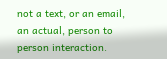not a text, or an email, an actual, person to person interaction.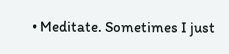• Meditate. Sometimes I just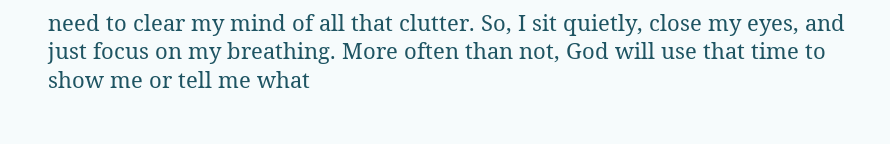need to clear my mind of all that clutter. So, I sit quietly, close my eyes, and just focus on my breathing. More often than not, God will use that time to show me or tell me what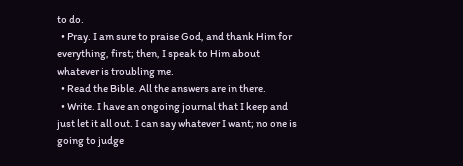to do.
  • Pray. I am sure to praise God, and thank Him for everything, first; then, I speak to Him about whatever is troubling me.
  • Read the Bible. All the answers are in there.
  • Write. I have an ongoing journal that I keep and just let it all out. I can say whatever I want; no one is going to judge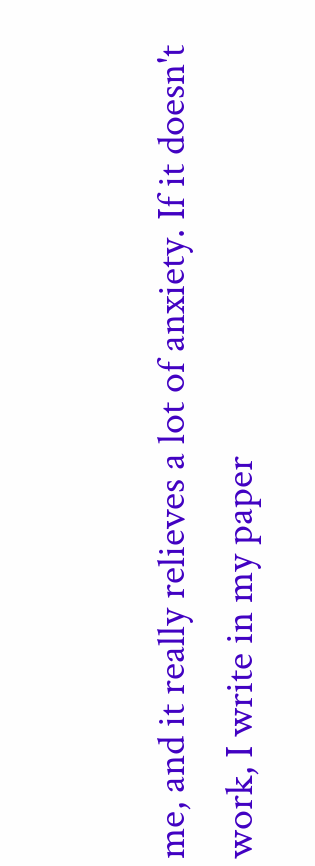me, and it really relieves a lot of anxiety. If it doesn't work, I write in my paper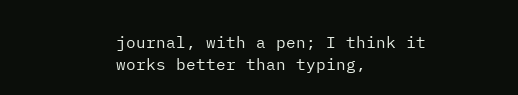journal, with a pen; I think it works better than typing,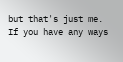but that's just me.
If you have any ways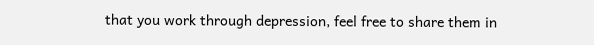that you work through depression, feel free to share them in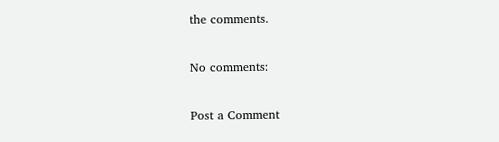the comments.

No comments:

Post a Comment